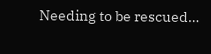Needing to be rescued…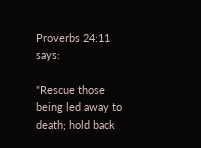Proverbs 24:11 says:

“Rescue those being led away to death; hold back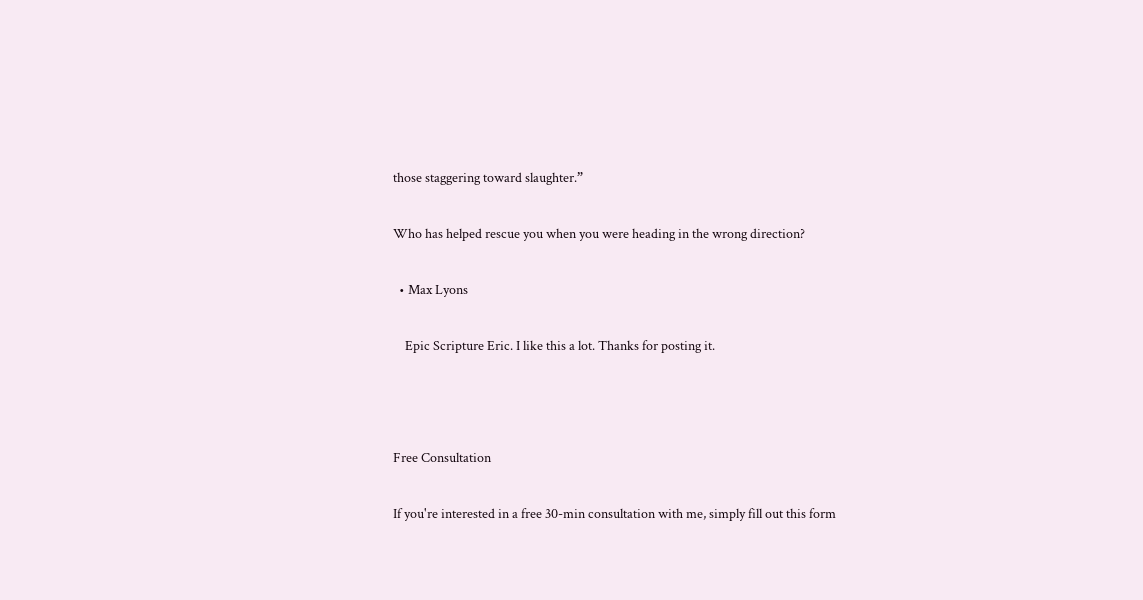those staggering toward slaughter.”

Who has helped rescue you when you were heading in the wrong direction?

  • Max Lyons

    Epic Scripture Eric. I like this a lot. Thanks for posting it.



Free Consultation

If you're interested in a free 30-min consultation with me, simply fill out this form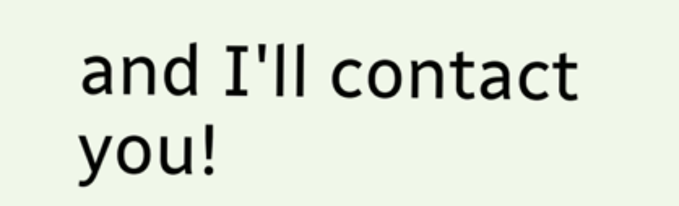and I'll contact you!